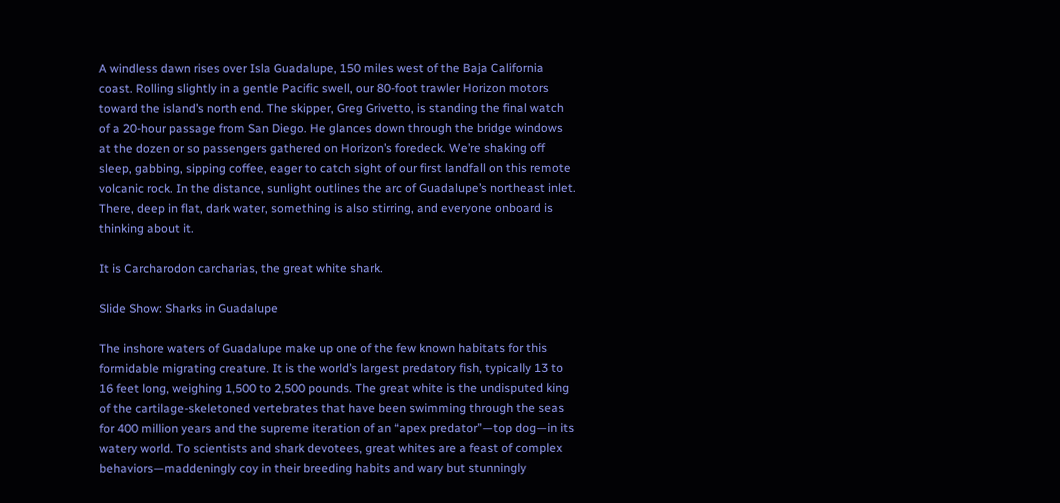A windless dawn rises over Isla Guadalupe, 150 miles west of the Baja California coast. Rolling slightly in a gentle Pacific swell, our 80-foot trawler Horizon motors toward the island’s north end. The skipper, Greg Grivetto, is standing the final watch of a 20-hour passage from San Diego. He glances down through the bridge windows at the dozen or so passengers gathered on Horizon’s foredeck. We’re shaking off sleep, gabbing, sipping coffee, eager to catch sight of our first landfall on this remote volcanic rock. In the distance, sunlight outlines the arc of Guadalupe’s northeast inlet. There, deep in flat, dark water, something is also stirring, and everyone onboard is thinking about it.

It is Carcharodon carcharias, the great white shark.

Slide Show: Sharks in Guadalupe

The inshore waters of Guadalupe make up one of the few known habitats for this formidable migrating creature. It is the world’s largest predatory fish, typically 13 to 16 feet long, weighing 1,500 to 2,500 pounds. The great white is the undisputed king of the cartilage-skeletoned vertebrates that have been swimming through the seas for 400 million years and the supreme iteration of an “apex predator”—top dog—in its watery world. To scientists and shark devotees, great whites are a feast of complex behaviors—maddeningly coy in their breeding habits and wary but stunningly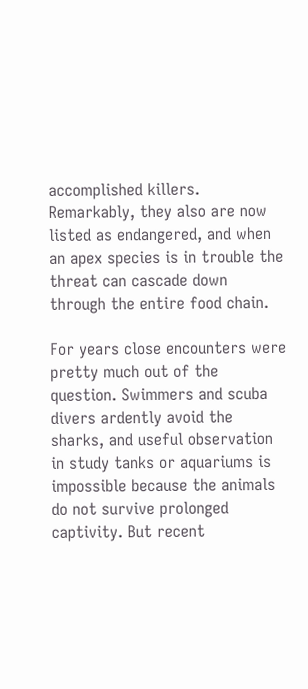accomplished killers. Remarkably, they also are now listed as endangered, and when an apex species is in trouble the threat can cascade down through the entire food chain.

For years close encounters were pretty much out of the question. Swimmers and scuba divers ardently avoid the sharks, and useful observation in study tanks or aquariums is impossible because the animals do not survive prolonged captivity. But recent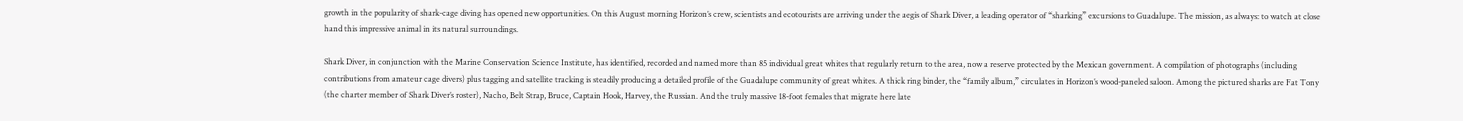growth in the popularity of shark-cage diving has opened new opportunities. On this August morning Horizon’s crew, scientists and ecotourists are arriving under the aegis of Shark Diver, a leading operator of “sharking” excursions to Guadalupe. The mission, as always: to watch at close hand this impressive animal in its natural surroundings.

Shark Diver, in conjunction with the Marine Conservation Science Institute, has identified, recorded and named more than 85 individual great whites that regularly return to the area, now a reserve protected by the Mexican government. A compilation of photographs (including contributions from amateur cage divers) plus tagging and satellite tracking is steadily producing a detailed profile of the Guadalupe community of great whites. A thick ring binder, the “family album,” circulates in Horizon’s wood-paneled saloon. Among the pictured sharks are Fat Tony (the charter member of Shark Diver’s roster), Nacho, Belt Strap, Bruce, Captain Hook, Harvey, the Russian. And the truly massive 18-foot females that migrate here late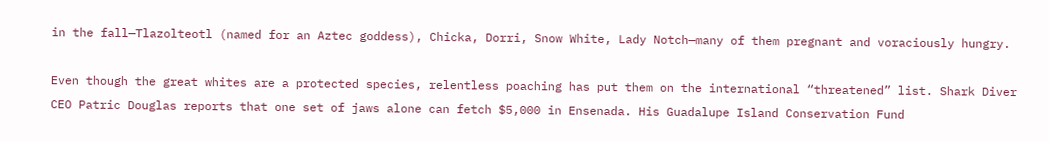in the fall—Tlazolteotl (named for an Aztec goddess), Chicka, Dorri, Snow White, Lady Notch—many of them pregnant and voraciously hungry.

Even though the great whites are a protected species, relentless poaching has put them on the international “threatened” list. Shark Diver CEO Patric Douglas reports that one set of jaws alone can fetch $5,000 in Ensenada. His Guadalupe Island Conservation Fund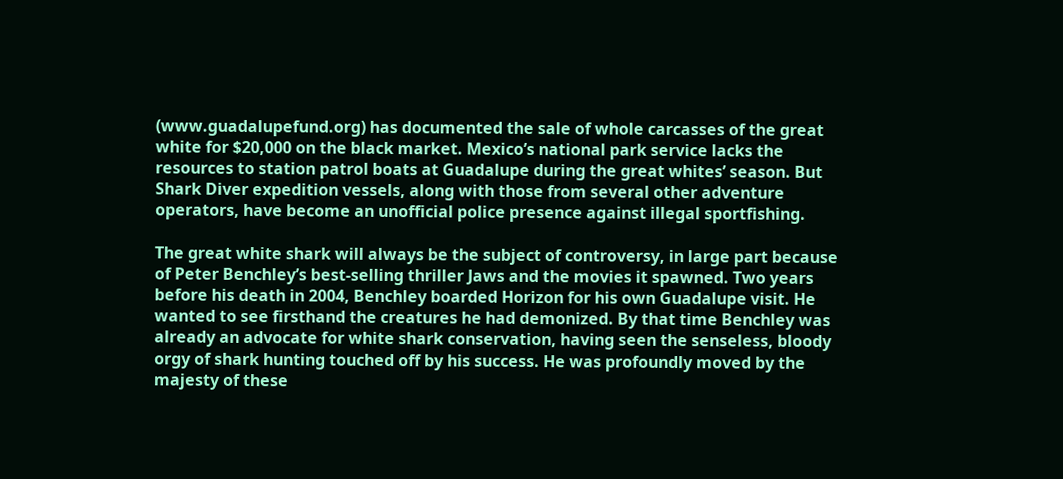(www.guadalupefund.org) has documented the sale of whole carcasses of the great white for $20,000 on the black market. Mexico’s national park service lacks the resources to station patrol boats at Guadalupe during the great whites’ season. But Shark Diver expedition vessels, along with those from several other adventure operators, have become an unofficial police presence against illegal sportfishing.

The great white shark will always be the subject of controversy, in large part because of Peter Benchley’s best-selling thriller Jaws and the movies it spawned. Two years before his death in 2004, Benchley boarded Horizon for his own Guadalupe visit. He wanted to see firsthand the creatures he had demonized. By that time Benchley was already an advocate for white shark conservation, having seen the senseless, bloody orgy of shark hunting touched off by his success. He was profoundly moved by the majesty of these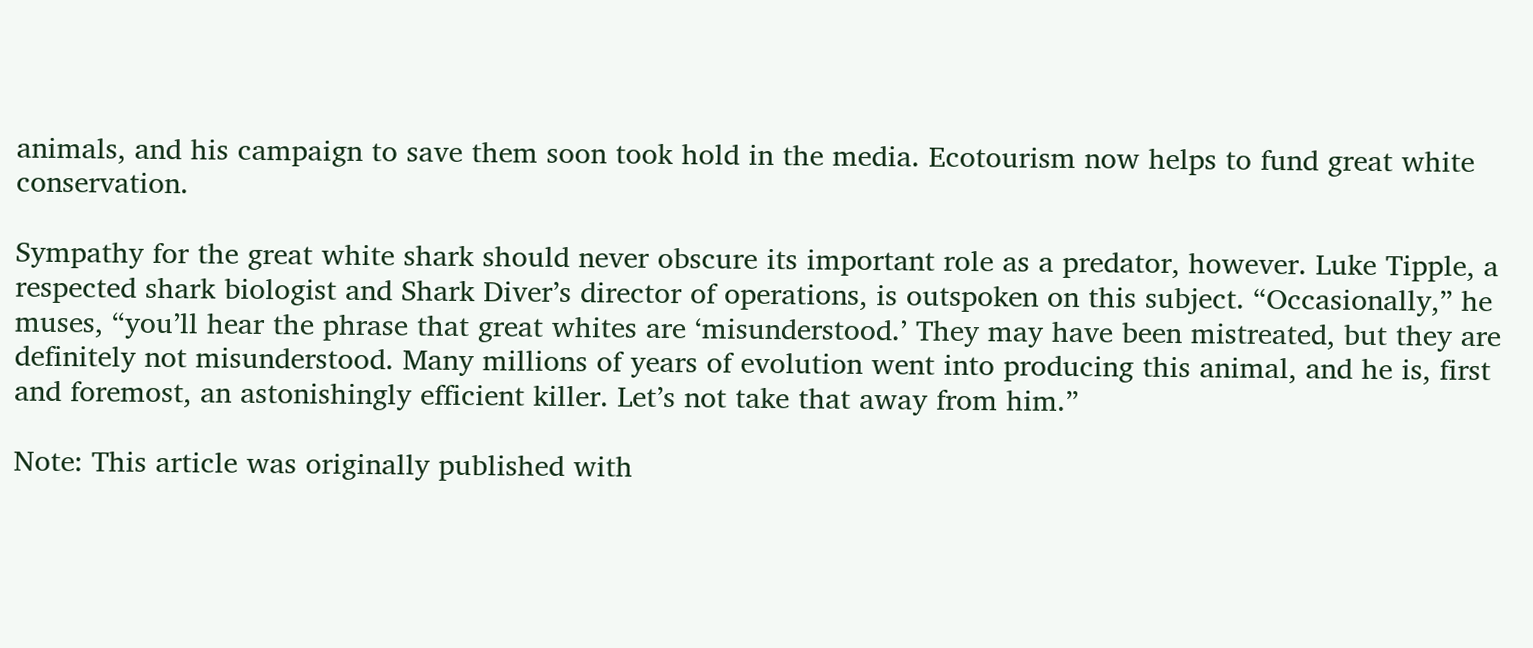animals, and his campaign to save them soon took hold in the media. Ecotourism now helps to fund great white conservation.

Sympathy for the great white shark should never obscure its important role as a predator, however. Luke Tipple, a respected shark biologist and Shark Diver’s director of operations, is outspoken on this subject. “Occasionally,” he muses, “you’ll hear the phrase that great whites are ‘misunderstood.’ They may have been mistreated, but they are definitely not misunderstood. Many millions of years of evolution went into producing this animal, and he is, first and foremost, an astonishingly efficient killer. Let’s not take that away from him.”

Note: This article was originally published with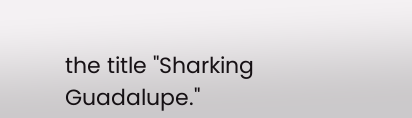the title "Sharking Guadalupe."